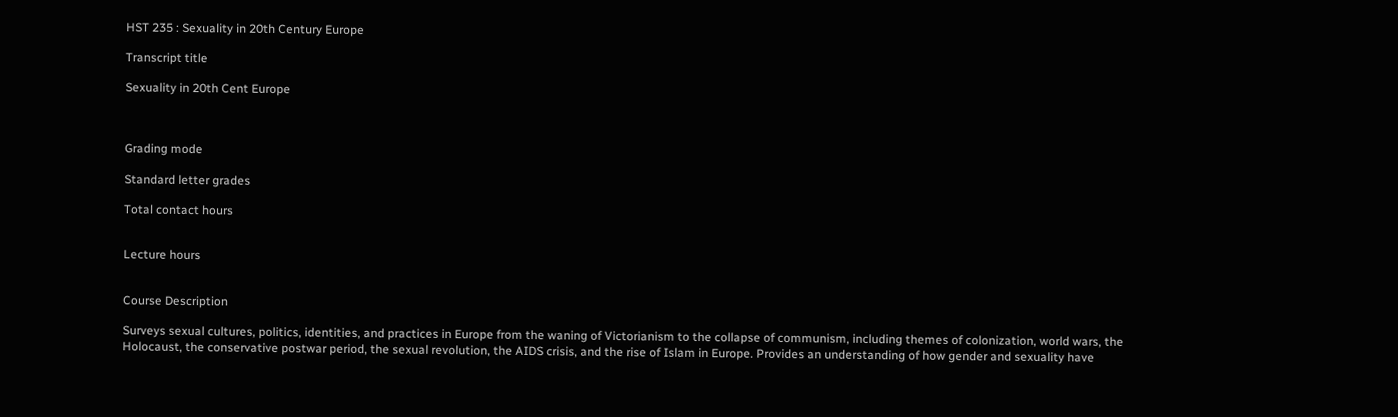HST 235 : Sexuality in 20th Century Europe

Transcript title

Sexuality in 20th Cent Europe



Grading mode

Standard letter grades

Total contact hours


Lecture hours


Course Description

Surveys sexual cultures, politics, identities, and practices in Europe from the waning of Victorianism to the collapse of communism, including themes of colonization, world wars, the Holocaust, the conservative postwar period, the sexual revolution, the AIDS crisis, and the rise of Islam in Europe. Provides an understanding of how gender and sexuality have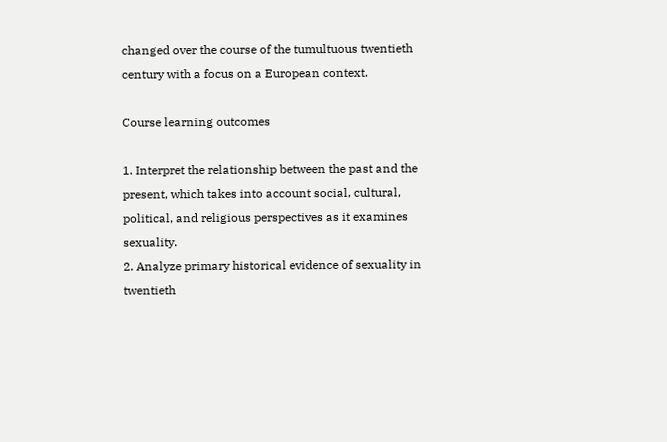changed over the course of the tumultuous twentieth century with a focus on a European context.

Course learning outcomes

1. Interpret the relationship between the past and the present, which takes into account social, cultural, political, and religious perspectives as it examines sexuality.
2. Analyze primary historical evidence of sexuality in twentieth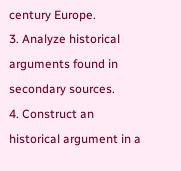century Europe.
3. Analyze historical arguments found in secondary sources.
4. Construct an historical argument in a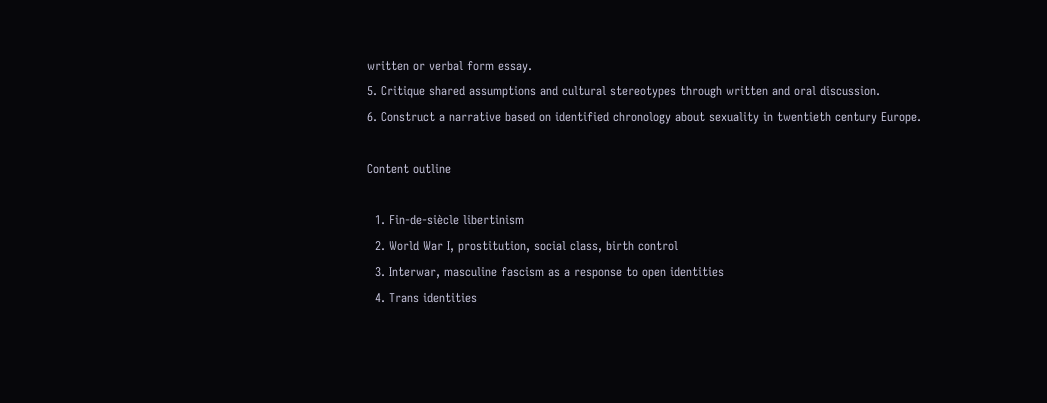written or verbal form essay.
5. Critique shared assumptions and cultural stereotypes through written and oral discussion.
6. Construct a narrative based on identified chronology about sexuality in twentieth century Europe.

Content outline

  1. Fin-de-siècle libertinism
  2. World War I, prostitution, social class, birth control
  3. Interwar, masculine fascism as a response to open identities
  4. Trans identities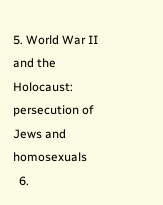5. World War II and the Holocaust: persecution of Jews and homosexuals
  6.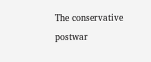The conservative postwar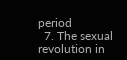period
  7. The sexual revolution in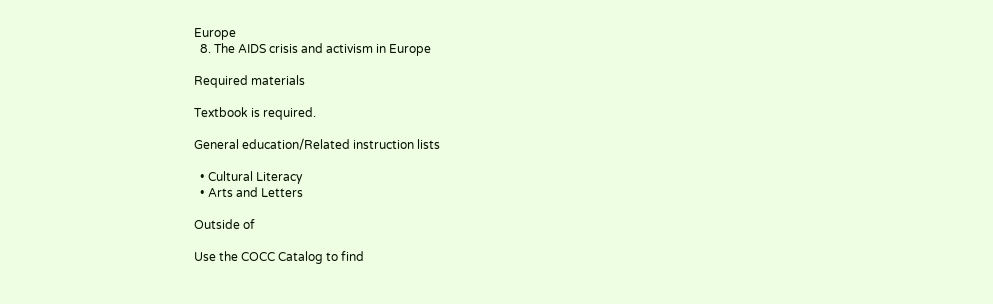Europe
  8. The AIDS crisis and activism in Europe

Required materials

Textbook is required.

General education/Related instruction lists

  • Cultural Literacy
  • Arts and Letters

Outside of

Use the COCC Catalog to find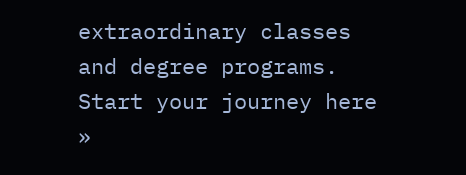extraordinary classes and degree programs. Start your journey here »